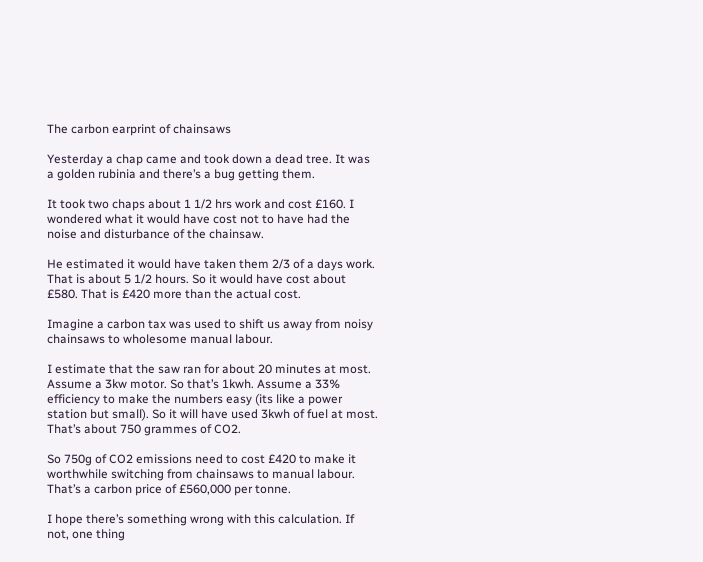The carbon earprint of chainsaws

Yesterday a chap came and took down a dead tree. It was a golden rubinia and there’s a bug getting them.

It took two chaps about 1 1/2 hrs work and cost £160. I wondered what it would have cost not to have had the noise and disturbance of the chainsaw.

He estimated it would have taken them 2/3 of a days work. That is about 5 1/2 hours. So it would have cost about £580. That is £420 more than the actual cost.

Imagine a carbon tax was used to shift us away from noisy chainsaws to wholesome manual labour.

I estimate that the saw ran for about 20 minutes at most. Assume a 3kw motor. So that’s 1kwh. Assume a 33% efficiency to make the numbers easy (its like a power station but small). So it will have used 3kwh of fuel at most. That’s about 750 grammes of CO2.

So 750g of CO2 emissions need to cost £420 to make it worthwhile switching from chainsaws to manual labour. That’s a carbon price of £560,000 per tonne.

I hope there’s something wrong with this calculation. If not, one thing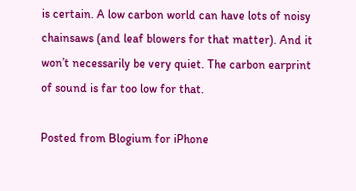is certain. A low carbon world can have lots of noisy chainsaws (and leaf blowers for that matter). And it won’t necessarily be very quiet. The carbon earprint of sound is far too low for that.

Posted from Blogium for iPhone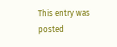This entry was posted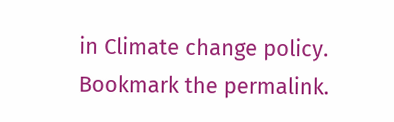in Climate change policy. Bookmark the permalink.